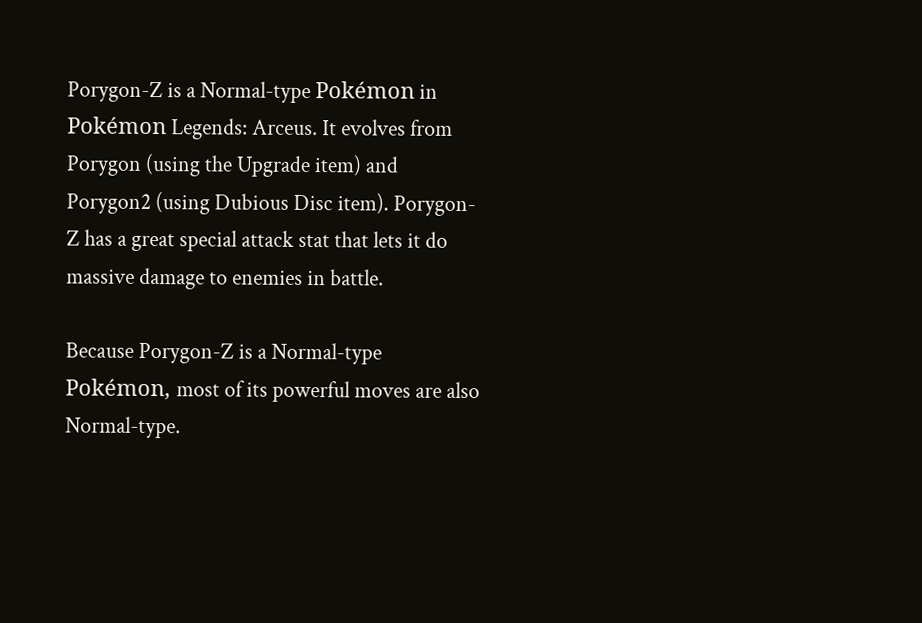Porygon-Z is a Normal-type Pokémon in Pokémon Legends: Arceus. It evolves from Porygon (using the Upgrade item) and Porygon2 (using Dubious Disc item). Porygon-Z has a great special attack stat that lets it do massive damage to enemies in battle.

Because Porygon-Z is a Normal-type Pokémon, most of its powerful moves are also Normal-type.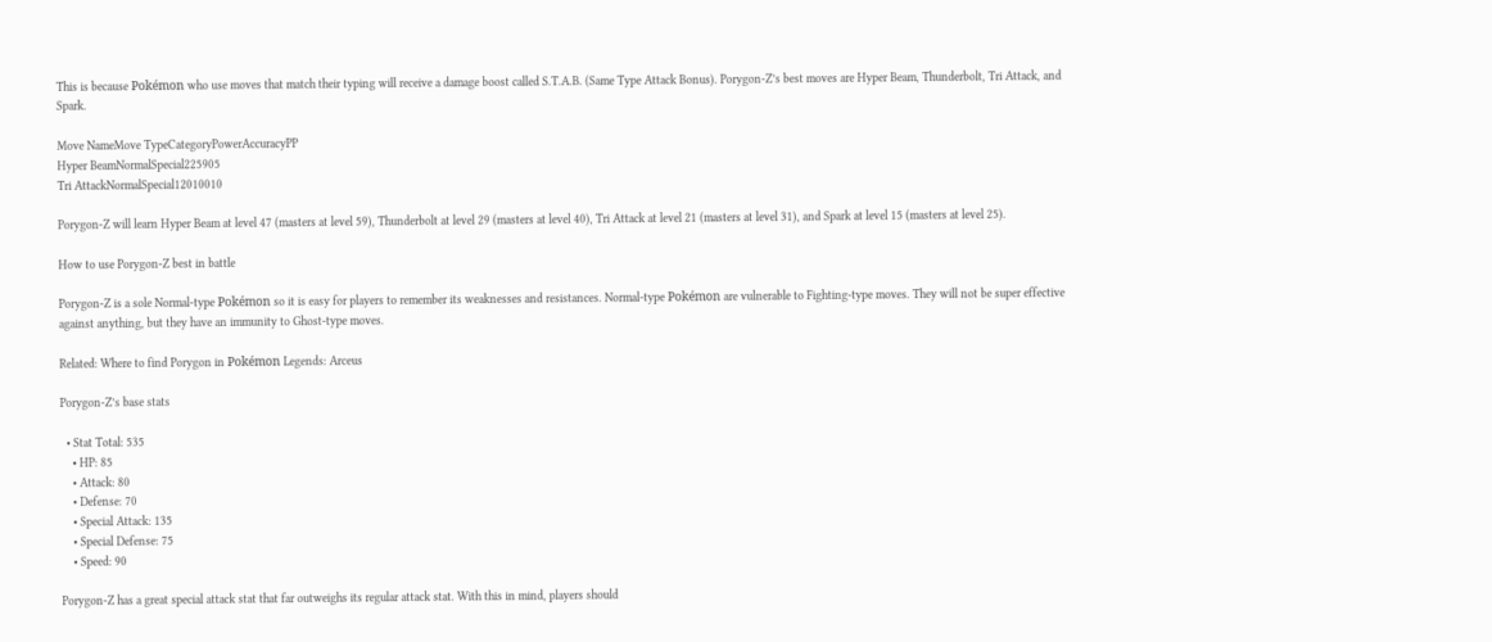This is because Pokémon who use moves that match their typing will receive a damage boost called S.T.A.B. (Same Type Attack Bonus). Porygon-Z’s best moves are Hyper Beam, Thunderbolt, Tri Attack, and Spark.

Move NameMove TypeCategoryPowerAccuracyPP
Hyper BeamNormalSpecial225905
Tri AttackNormalSpecial12010010

Porygon-Z will learn Hyper Beam at level 47 (masters at level 59), Thunderbolt at level 29 (masters at level 40), Tri Attack at level 21 (masters at level 31), and Spark at level 15 (masters at level 25).

How to use Porygon-Z best in battle

Porygon-Z is a sole Normal-type Pokémon so it is easy for players to remember its weaknesses and resistances. Normal-type Pokémon are vulnerable to Fighting-type moves. They will not be super effective against anything, but they have an immunity to Ghost-type moves.

Related: Where to find Porygon in Pokémon Legends: Arceus

Porygon-Z’s base stats

  • Stat Total: 535
    • HP: 85
    • Attack: 80
    • Defense: 70
    • Special Attack: 135
    • Special Defense: 75
    • Speed: 90

Porygon-Z has a great special attack stat that far outweighs its regular attack stat. With this in mind, players should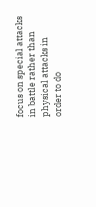focus on special attacks in battle rather than physical attacks in order to do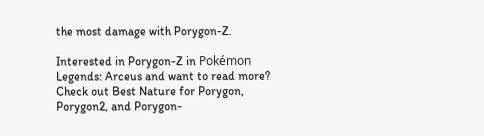the most damage with Porygon-Z.

Interested in Porygon-Z in Pokémon Legends: Arceus and want to read more? Check out Best Nature for Porygon, Porygon2, and Porygon-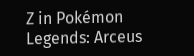Z in Pokémon Legends: Arceus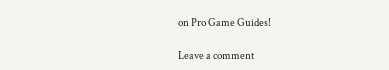on Pro Game Guides!

Leave a comment